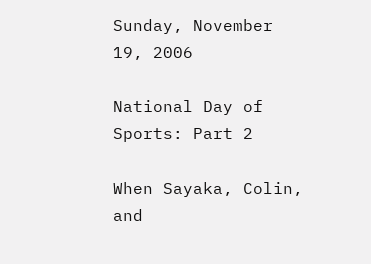Sunday, November 19, 2006

National Day of Sports: Part 2

When Sayaka, Colin, and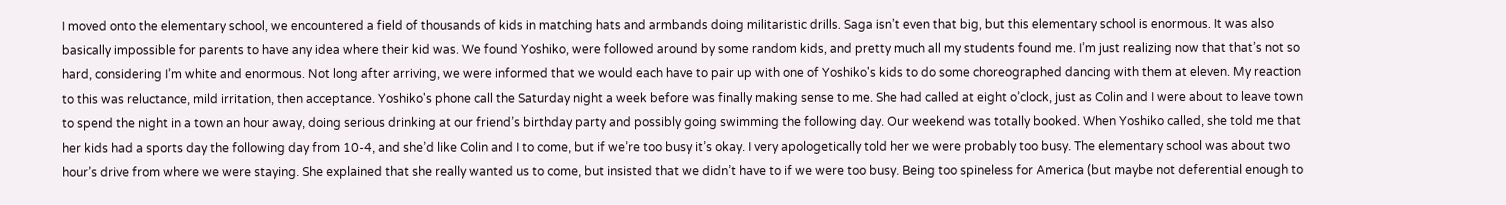I moved onto the elementary school, we encountered a field of thousands of kids in matching hats and armbands doing militaristic drills. Saga isn’t even that big, but this elementary school is enormous. It was also basically impossible for parents to have any idea where their kid was. We found Yoshiko, were followed around by some random kids, and pretty much all my students found me. I’m just realizing now that that’s not so hard, considering I’m white and enormous. Not long after arriving, we were informed that we would each have to pair up with one of Yoshiko's kids to do some choreographed dancing with them at eleven. My reaction to this was reluctance, mild irritation, then acceptance. Yoshiko's phone call the Saturday night a week before was finally making sense to me. She had called at eight o’clock, just as Colin and I were about to leave town to spend the night in a town an hour away, doing serious drinking at our friend’s birthday party and possibly going swimming the following day. Our weekend was totally booked. When Yoshiko called, she told me that her kids had a sports day the following day from 10-4, and she’d like Colin and I to come, but if we’re too busy it’s okay. I very apologetically told her we were probably too busy. The elementary school was about two hour’s drive from where we were staying. She explained that she really wanted us to come, but insisted that we didn’t have to if we were too busy. Being too spineless for America (but maybe not deferential enough to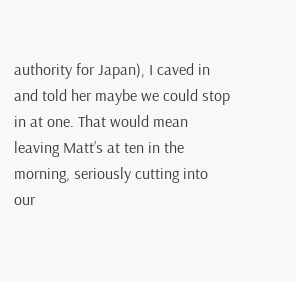authority for Japan), I caved in and told her maybe we could stop in at one. That would mean leaving Matt’s at ten in the morning, seriously cutting into our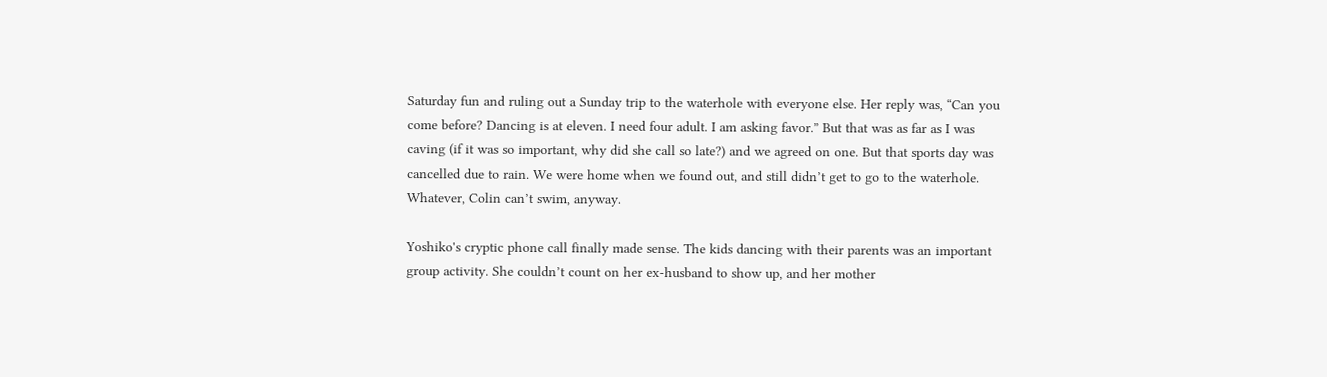Saturday fun and ruling out a Sunday trip to the waterhole with everyone else. Her reply was, “Can you come before? Dancing is at eleven. I need four adult. I am asking favor.” But that was as far as I was caving (if it was so important, why did she call so late?) and we agreed on one. But that sports day was cancelled due to rain. We were home when we found out, and still didn’t get to go to the waterhole. Whatever, Colin can’t swim, anyway.

Yoshiko's cryptic phone call finally made sense. The kids dancing with their parents was an important group activity. She couldn’t count on her ex-husband to show up, and her mother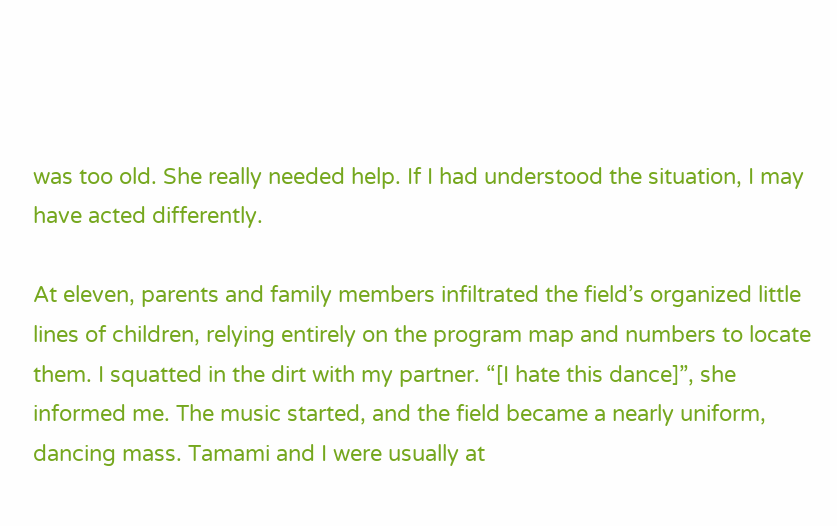was too old. She really needed help. If I had understood the situation, I may have acted differently.

At eleven, parents and family members infiltrated the field’s organized little lines of children, relying entirely on the program map and numbers to locate them. I squatted in the dirt with my partner. “[I hate this dance]”, she informed me. The music started, and the field became a nearly uniform, dancing mass. Tamami and I were usually at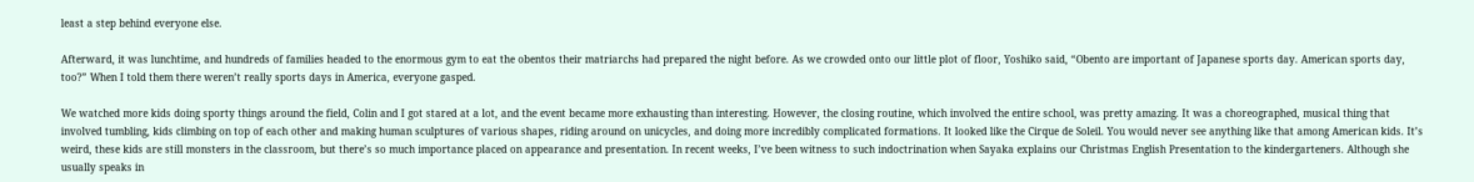least a step behind everyone else.

Afterward, it was lunchtime, and hundreds of families headed to the enormous gym to eat the obentos their matriarchs had prepared the night before. As we crowded onto our little plot of floor, Yoshiko said, “Obento are important of Japanese sports day. American sports day, too?” When I told them there weren’t really sports days in America, everyone gasped.

We watched more kids doing sporty things around the field, Colin and I got stared at a lot, and the event became more exhausting than interesting. However, the closing routine, which involved the entire school, was pretty amazing. It was a choreographed, musical thing that involved tumbling, kids climbing on top of each other and making human sculptures of various shapes, riding around on unicycles, and doing more incredibly complicated formations. It looked like the Cirque de Soleil. You would never see anything like that among American kids. It’s weird, these kids are still monsters in the classroom, but there’s so much importance placed on appearance and presentation. In recent weeks, I’ve been witness to such indoctrination when Sayaka explains our Christmas English Presentation to the kindergarteners. Although she usually speaks in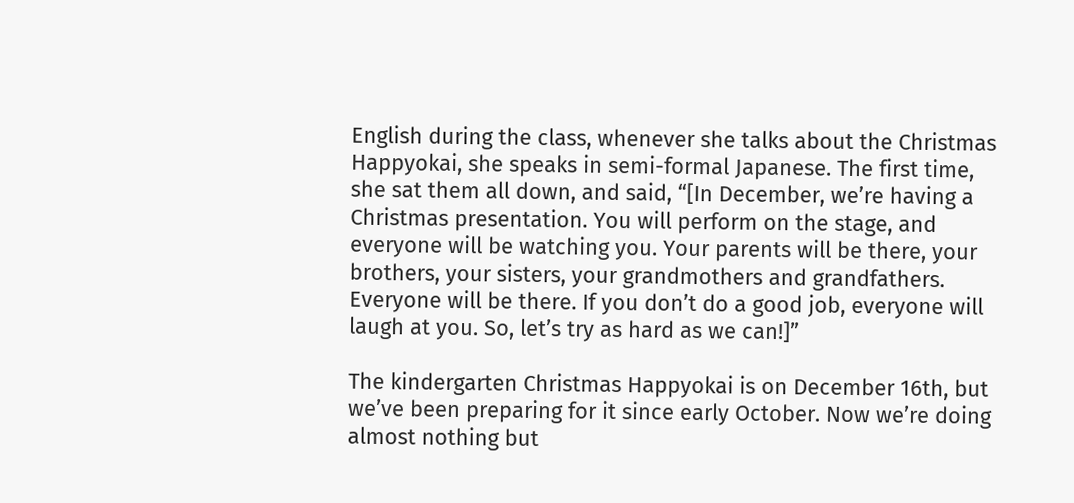English during the class, whenever she talks about the Christmas Happyokai, she speaks in semi-formal Japanese. The first time, she sat them all down, and said, “[In December, we’re having a Christmas presentation. You will perform on the stage, and everyone will be watching you. Your parents will be there, your brothers, your sisters, your grandmothers and grandfathers. Everyone will be there. If you don’t do a good job, everyone will laugh at you. So, let’s try as hard as we can!]”

The kindergarten Christmas Happyokai is on December 16th, but we’ve been preparing for it since early October. Now we’re doing almost nothing but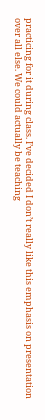practicing for it during class. I’ve decided I don’t really like this emphasis on presentation over all else. We could actually be teaching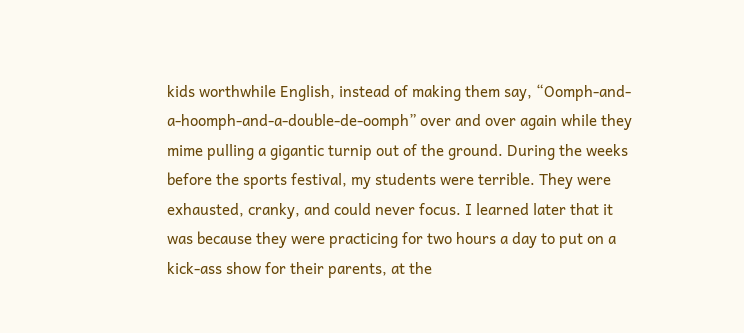kids worthwhile English, instead of making them say, “Oomph-and-a-hoomph-and-a-double-de-oomph” over and over again while they mime pulling a gigantic turnip out of the ground. During the weeks before the sports festival, my students were terrible. They were exhausted, cranky, and could never focus. I learned later that it was because they were practicing for two hours a day to put on a kick-ass show for their parents, at the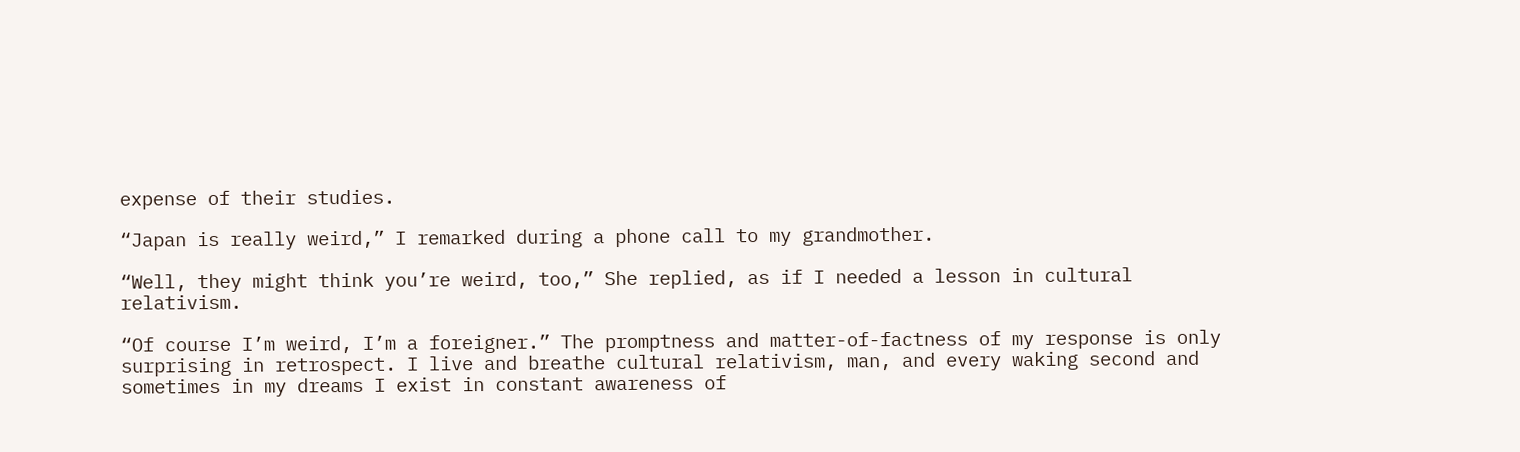expense of their studies.

“Japan is really weird,” I remarked during a phone call to my grandmother.

“Well, they might think you’re weird, too,” She replied, as if I needed a lesson in cultural relativism.

“Of course I’m weird, I’m a foreigner.” The promptness and matter-of-factness of my response is only surprising in retrospect. I live and breathe cultural relativism, man, and every waking second and sometimes in my dreams I exist in constant awareness of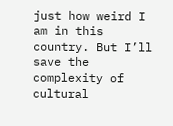just how weird I am in this country. But I’ll save the complexity of cultural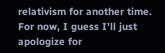relativism for another time. For now, I guess I’ll just apologize for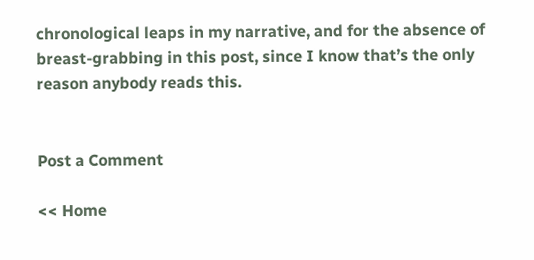chronological leaps in my narrative, and for the absence of breast-grabbing in this post, since I know that’s the only reason anybody reads this.


Post a Comment

<< Home